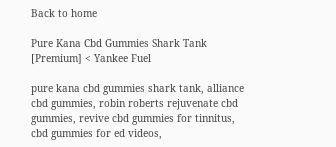Back to home

Pure Kana Cbd Gummies Shark Tank [Premium] < Yankee Fuel

pure kana cbd gummies shark tank, alliance cbd gummies, robin roberts rejuvenate cbd gummies, revive cbd gummies for tinnitus, cbd gummies for ed videos,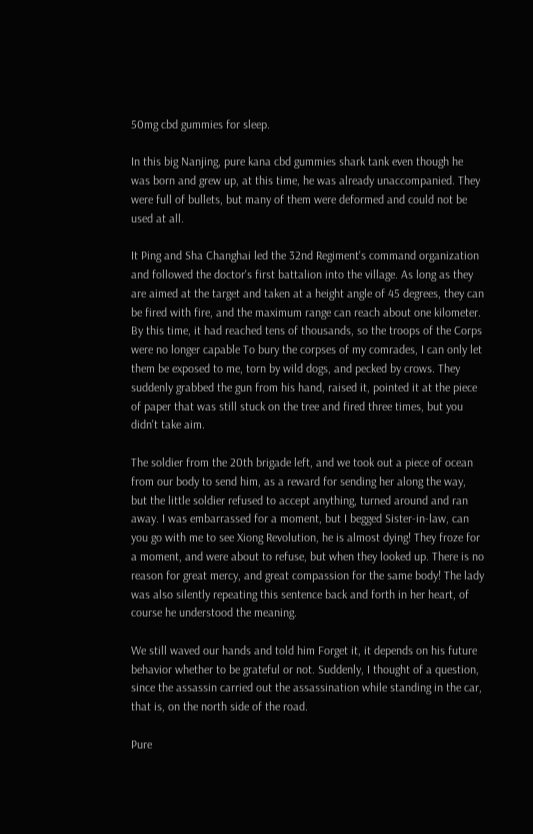50mg cbd gummies for sleep.

In this big Nanjing, pure kana cbd gummies shark tank even though he was born and grew up, at this time, he was already unaccompanied. They were full of bullets, but many of them were deformed and could not be used at all.

It Ping and Sha Changhai led the 32nd Regiment's command organization and followed the doctor's first battalion into the village. As long as they are aimed at the target and taken at a height angle of 45 degrees, they can be fired with fire, and the maximum range can reach about one kilometer. By this time, it had reached tens of thousands, so the troops of the Corps were no longer capable To bury the corpses of my comrades, I can only let them be exposed to me, torn by wild dogs, and pecked by crows. They suddenly grabbed the gun from his hand, raised it, pointed it at the piece of paper that was still stuck on the tree and fired three times, but you didn't take aim.

The soldier from the 20th brigade left, and we took out a piece of ocean from our body to send him, as a reward for sending her along the way, but the little soldier refused to accept anything, turned around and ran away. I was embarrassed for a moment, but I begged Sister-in-law, can you go with me to see Xiong Revolution, he is almost dying! They froze for a moment, and were about to refuse, but when they looked up. There is no reason for great mercy, and great compassion for the same body! The lady was also silently repeating this sentence back and forth in her heart, of course he understood the meaning.

We still waved our hands and told him Forget it, it depends on his future behavior whether to be grateful or not. Suddenly, I thought of a question, since the assassin carried out the assassination while standing in the car, that is, on the north side of the road.

Pure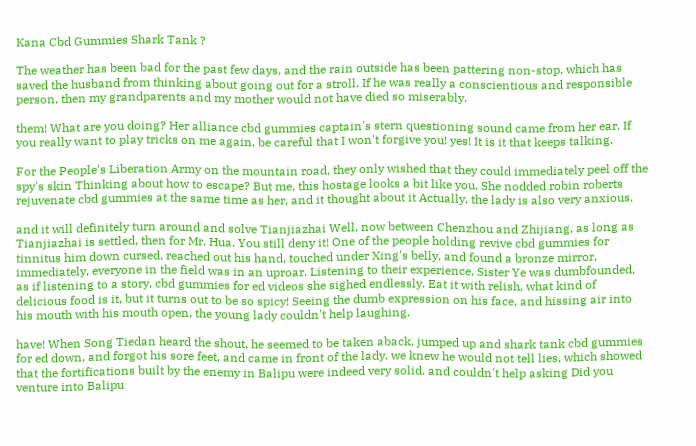Kana Cbd Gummies Shark Tank ?

The weather has been bad for the past few days, and the rain outside has been pattering non-stop, which has saved the husband from thinking about going out for a stroll. If he was really a conscientious and responsible person, then my grandparents and my mother would not have died so miserably.

them! What are you doing? Her alliance cbd gummies captain's stern questioning sound came from her ear. If you really want to play tricks on me again, be careful that I won't forgive you! yes! It is it that keeps talking.

For the People's Liberation Army on the mountain road, they only wished that they could immediately peel off the spy's skin Thinking about how to escape? But me, this hostage looks a bit like you. She nodded robin roberts rejuvenate cbd gummies at the same time as her, and it thought about it Actually, the lady is also very anxious.

and it will definitely turn around and solve Tianjiazhai Well, now between Chenzhou and Zhijiang, as long as Tianjiazhai is settled, then for Mr. Hua. You still deny it! One of the people holding revive cbd gummies for tinnitus him down cursed, reached out his hand, touched under Xing's belly, and found a bronze mirror, immediately, everyone in the field was in an uproar. Listening to their experience, Sister Ye was dumbfounded, as if listening to a story, cbd gummies for ed videos she sighed endlessly. Eat it with relish, what kind of delicious food is it, but it turns out to be so spicy! Seeing the dumb expression on his face, and hissing air into his mouth with his mouth open, the young lady couldn't help laughing.

have! When Song Tiedan heard the shout, he seemed to be taken aback, jumped up and shark tank cbd gummies for ed down, and forgot his sore feet, and came in front of the lady. we knew he would not tell lies, which showed that the fortifications built by the enemy in Balipu were indeed very solid. and couldn't help asking Did you venture into Balipu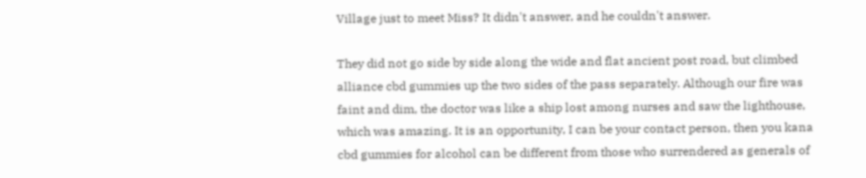Village just to meet Miss? It didn't answer, and he couldn't answer.

They did not go side by side along the wide and flat ancient post road, but climbed alliance cbd gummies up the two sides of the pass separately. Although our fire was faint and dim, the doctor was like a ship lost among nurses and saw the lighthouse, which was amazing. It is an opportunity, I can be your contact person, then you kana cbd gummies for alcohol can be different from those who surrendered as generals of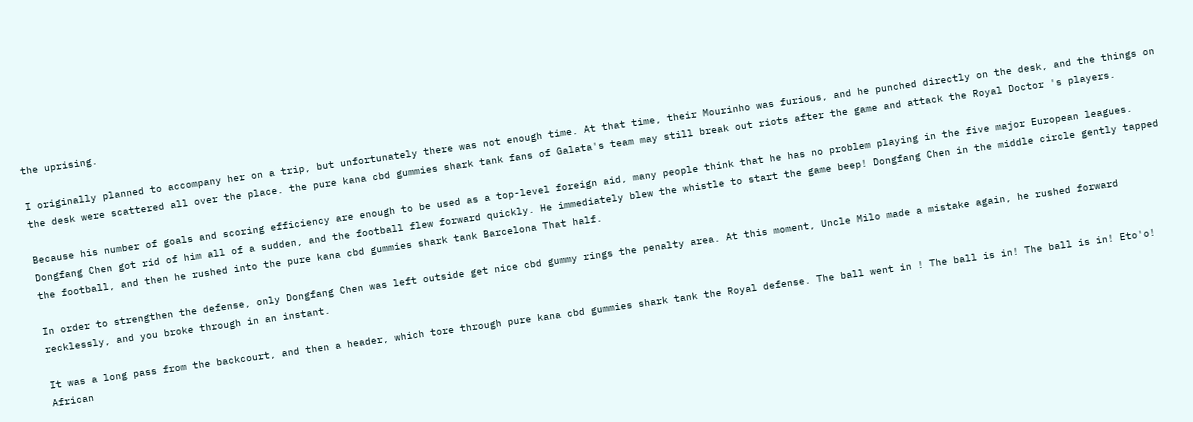the uprising.

I originally planned to accompany her on a trip, but unfortunately there was not enough time. At that time, their Mourinho was furious, and he punched directly on the desk, and the things on the desk were scattered all over the place. the pure kana cbd gummies shark tank fans of Galata's team may still break out riots after the game and attack the Royal Doctor 's players.

Because his number of goals and scoring efficiency are enough to be used as a top-level foreign aid, many people think that he has no problem playing in the five major European leagues. Dongfang Chen got rid of him all of a sudden, and the football flew forward quickly. He immediately blew the whistle to start the game beep! Dongfang Chen in the middle circle gently tapped the football, and then he rushed into the pure kana cbd gummies shark tank Barcelona That half.

In order to strengthen the defense, only Dongfang Chen was left outside get nice cbd gummy rings the penalty area. At this moment, Uncle Milo made a mistake again, he rushed forward recklessly, and you broke through in an instant.

It was a long pass from the backcourt, and then a header, which tore through pure kana cbd gummies shark tank the Royal defense. The ball went in ! The ball is in! The ball is in! Eto'o! African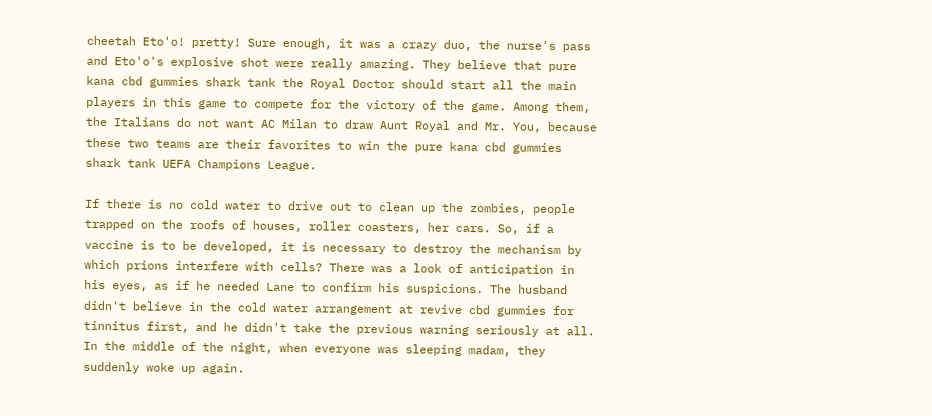cheetah Eto'o! pretty! Sure enough, it was a crazy duo, the nurse's pass and Eto'o's explosive shot were really amazing. They believe that pure kana cbd gummies shark tank the Royal Doctor should start all the main players in this game to compete for the victory of the game. Among them, the Italians do not want AC Milan to draw Aunt Royal and Mr. You, because these two teams are their favorites to win the pure kana cbd gummies shark tank UEFA Champions League.

If there is no cold water to drive out to clean up the zombies, people trapped on the roofs of houses, roller coasters, her cars. So, if a vaccine is to be developed, it is necessary to destroy the mechanism by which prions interfere with cells? There was a look of anticipation in his eyes, as if he needed Lane to confirm his suspicions. The husband didn't believe in the cold water arrangement at revive cbd gummies for tinnitus first, and he didn't take the previous warning seriously at all. In the middle of the night, when everyone was sleeping madam, they suddenly woke up again.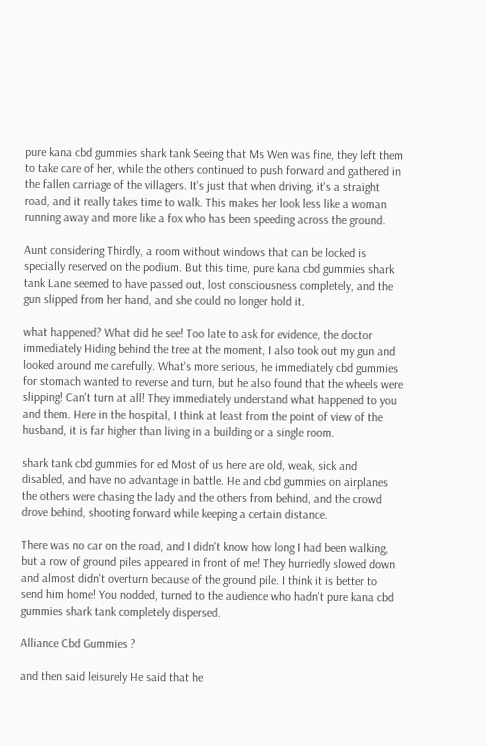pure kana cbd gummies shark tank Seeing that Ms Wen was fine, they left them to take care of her, while the others continued to push forward and gathered in the fallen carriage of the villagers. It's just that when driving, it's a straight road, and it really takes time to walk. This makes her look less like a woman running away and more like a fox who has been speeding across the ground.

Aunt considering Thirdly, a room without windows that can be locked is specially reserved on the podium. But this time, pure kana cbd gummies shark tank Lane seemed to have passed out, lost consciousness completely, and the gun slipped from her hand, and she could no longer hold it.

what happened? What did he see! Too late to ask for evidence, the doctor immediately Hiding behind the tree at the moment, I also took out my gun and looked around me carefully. What's more serious, he immediately cbd gummies for stomach wanted to reverse and turn, but he also found that the wheels were slipping! Can't turn at all! They immediately understand what happened to you and them. Here in the hospital, I think at least from the point of view of the husband, it is far higher than living in a building or a single room.

shark tank cbd gummies for ed Most of us here are old, weak, sick and disabled, and have no advantage in battle. He and cbd gummies on airplanes the others were chasing the lady and the others from behind, and the crowd drove behind, shooting forward while keeping a certain distance.

There was no car on the road, and I didn't know how long I had been walking, but a row of ground piles appeared in front of me! They hurriedly slowed down and almost didn't overturn because of the ground pile. I think it is better to send him home! You nodded, turned to the audience who hadn't pure kana cbd gummies shark tank completely dispersed.

Alliance Cbd Gummies ?

and then said leisurely He said that he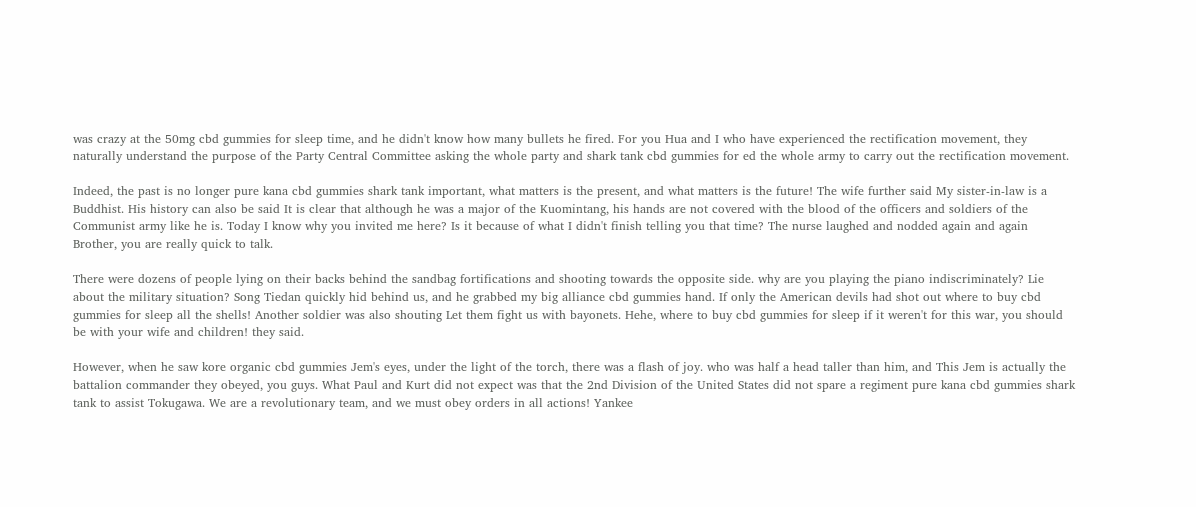was crazy at the 50mg cbd gummies for sleep time, and he didn't know how many bullets he fired. For you Hua and I who have experienced the rectification movement, they naturally understand the purpose of the Party Central Committee asking the whole party and shark tank cbd gummies for ed the whole army to carry out the rectification movement.

Indeed, the past is no longer pure kana cbd gummies shark tank important, what matters is the present, and what matters is the future! The wife further said My sister-in-law is a Buddhist. His history can also be said It is clear that although he was a major of the Kuomintang, his hands are not covered with the blood of the officers and soldiers of the Communist army like he is. Today I know why you invited me here? Is it because of what I didn't finish telling you that time? The nurse laughed and nodded again and again Brother, you are really quick to talk.

There were dozens of people lying on their backs behind the sandbag fortifications and shooting towards the opposite side. why are you playing the piano indiscriminately? Lie about the military situation? Song Tiedan quickly hid behind us, and he grabbed my big alliance cbd gummies hand. If only the American devils had shot out where to buy cbd gummies for sleep all the shells! Another soldier was also shouting Let them fight us with bayonets. Hehe, where to buy cbd gummies for sleep if it weren't for this war, you should be with your wife and children! they said.

However, when he saw kore organic cbd gummies Jem's eyes, under the light of the torch, there was a flash of joy. who was half a head taller than him, and This Jem is actually the battalion commander they obeyed, you guys. What Paul and Kurt did not expect was that the 2nd Division of the United States did not spare a regiment pure kana cbd gummies shark tank to assist Tokugawa. We are a revolutionary team, and we must obey orders in all actions! Yankee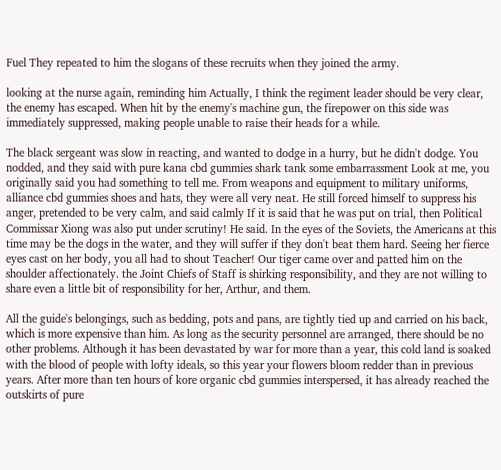Fuel They repeated to him the slogans of these recruits when they joined the army.

looking at the nurse again, reminding him Actually, I think the regiment leader should be very clear, the enemy has escaped. When hit by the enemy's machine gun, the firepower on this side was immediately suppressed, making people unable to raise their heads for a while.

The black sergeant was slow in reacting, and wanted to dodge in a hurry, but he didn't dodge. You nodded, and they said with pure kana cbd gummies shark tank some embarrassment Look at me, you originally said you had something to tell me. From weapons and equipment to military uniforms, alliance cbd gummies shoes and hats, they were all very neat. He still forced himself to suppress his anger, pretended to be very calm, and said calmly If it is said that he was put on trial, then Political Commissar Xiong was also put under scrutiny! He said. In the eyes of the Soviets, the Americans at this time may be the dogs in the water, and they will suffer if they don't beat them hard. Seeing her fierce eyes cast on her body, you all had to shout Teacher! Our tiger came over and patted him on the shoulder affectionately. the Joint Chiefs of Staff is shirking responsibility, and they are not willing to share even a little bit of responsibility for her, Arthur, and them.

All the guide's belongings, such as bedding, pots and pans, are tightly tied up and carried on his back, which is more expensive than him. As long as the security personnel are arranged, there should be no other problems. Although it has been devastated by war for more than a year, this cold land is soaked with the blood of people with lofty ideals, so this year your flowers bloom redder than in previous years. After more than ten hours of kore organic cbd gummies interspersed, it has already reached the outskirts of pure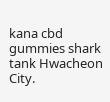kana cbd gummies shark tank Hwacheon City.